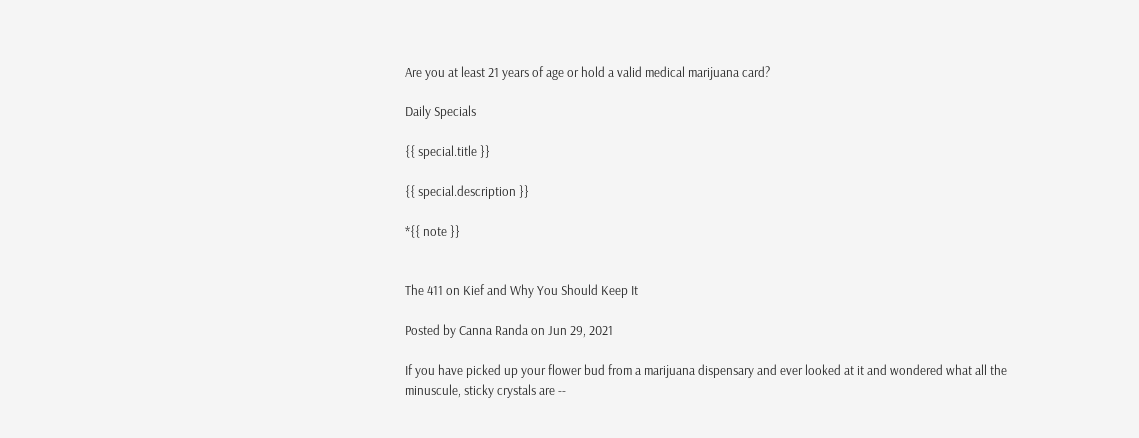Are you at least 21 years of age or hold a valid medical marijuana card?

Daily Specials

{{ special.title }}

{{ special.description }}

*{{ note }}


The 411 on Kief and Why You Should Keep It

Posted by Canna Randa on Jun 29, 2021

If you have picked up your flower bud from a marijuana dispensary and ever looked at it and wondered what all the minuscule, sticky crystals are --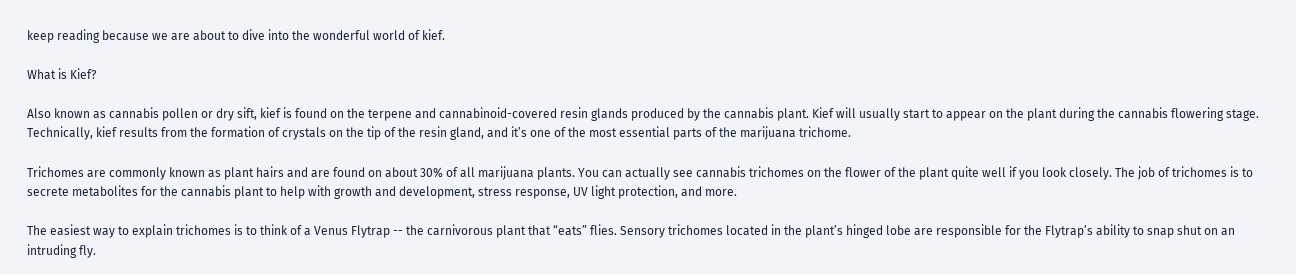keep reading because we are about to dive into the wonderful world of kief.

What is Kief?

Also known as cannabis pollen or dry sift, kief is found on the terpene and cannabinoid-covered resin glands produced by the cannabis plant. Kief will usually start to appear on the plant during the cannabis flowering stage. Technically, kief results from the formation of crystals on the tip of the resin gland, and it’s one of the most essential parts of the marijuana trichome.

Trichomes are commonly known as plant hairs and are found on about 30% of all marijuana plants. You can actually see cannabis trichomes on the flower of the plant quite well if you look closely. The job of trichomes is to secrete metabolites for the cannabis plant to help with growth and development, stress response, UV light protection, and more.

The easiest way to explain trichomes is to think of a Venus Flytrap -- the carnivorous plant that “eats” flies. Sensory trichomes located in the plant’s hinged lobe are responsible for the Flytrap’s ability to snap shut on an intruding fly.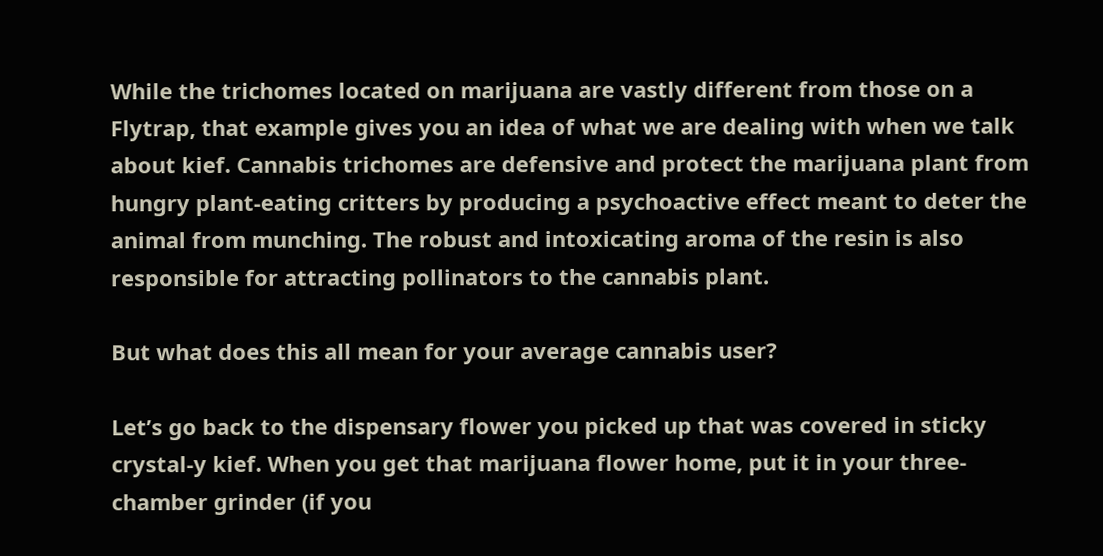While the trichomes located on marijuana are vastly different from those on a Flytrap, that example gives you an idea of what we are dealing with when we talk about kief. Cannabis trichomes are defensive and protect the marijuana plant from hungry plant-eating critters by producing a psychoactive effect meant to deter the animal from munching. The robust and intoxicating aroma of the resin is also responsible for attracting pollinators to the cannabis plant.

But what does this all mean for your average cannabis user?

Let’s go back to the dispensary flower you picked up that was covered in sticky crystal-y kief. When you get that marijuana flower home, put it in your three-chamber grinder (if you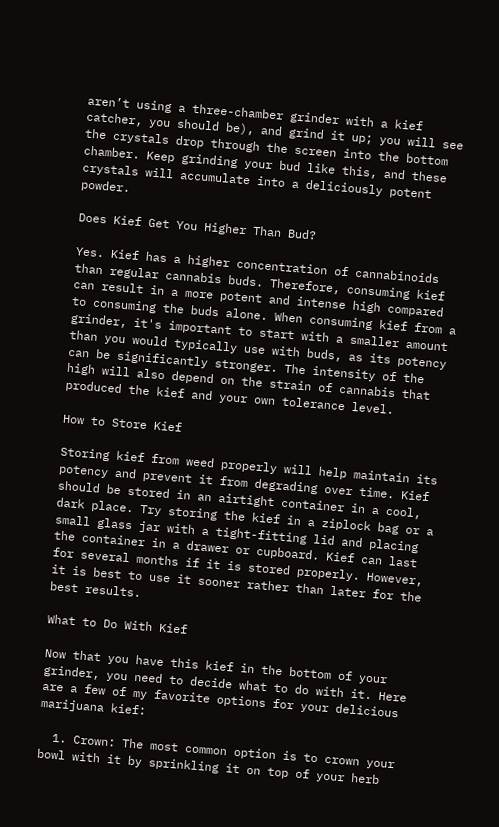aren’t using a three-chamber grinder with a kief catcher, you should be), and grind it up; you will see the crystals drop through the screen into the bottom chamber. Keep grinding your bud like this, and these crystals will accumulate into a deliciously potent powder.

Does Kief Get You Higher Than Bud?

Yes. Kief has a higher concentration of cannabinoids than regular cannabis buds. Therefore, consuming kief can result in a more potent and intense high compared to consuming the buds alone. When consuming kief from a grinder, it's important to start with a smaller amount than you would typically use with buds, as its potency can be significantly stronger. The intensity of the high will also depend on the strain of cannabis that produced the kief and your own tolerance level.

How to Store Kief

Storing kief from weed properly will help maintain its potency and prevent it from degrading over time. Kief should be stored in an airtight container in a cool, dark place. Try storing the kief in a ziplock bag or a small glass jar with a tight-fitting lid and placing the container in a drawer or cupboard. Kief can last for several months if it is stored properly. However, it is best to use it sooner rather than later for the best results.

What to Do With Kief

Now that you have this kief in the bottom of your grinder, you need to decide what to do with it. Here are a few of my favorite options for your delicious marijuana kief:

  1. Crown: The most common option is to crown your bowl with it by sprinkling it on top of your herb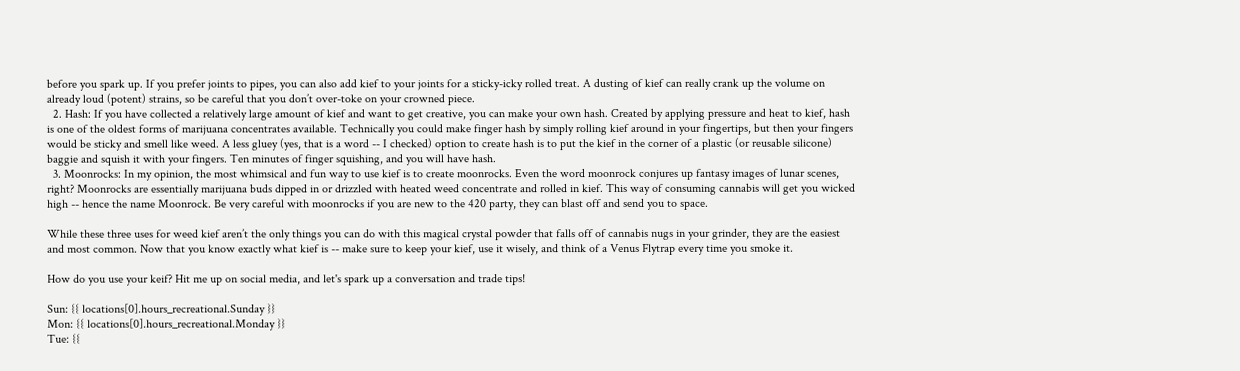before you spark up. If you prefer joints to pipes, you can also add kief to your joints for a sticky-icky rolled treat. A dusting of kief can really crank up the volume on already loud (potent) strains, so be careful that you don’t over-toke on your crowned piece.
  2. Hash: If you have collected a relatively large amount of kief and want to get creative, you can make your own hash. Created by applying pressure and heat to kief, hash is one of the oldest forms of marijuana concentrates available. Technically you could make finger hash by simply rolling kief around in your fingertips, but then your fingers would be sticky and smell like weed. A less gluey (yes, that is a word -- I checked) option to create hash is to put the kief in the corner of a plastic (or reusable silicone) baggie and squish it with your fingers. Ten minutes of finger squishing, and you will have hash.
  3. Moonrocks: In my opinion, the most whimsical and fun way to use kief is to create moonrocks. Even the word moonrock conjures up fantasy images of lunar scenes, right? Moonrocks are essentially marijuana buds dipped in or drizzled with heated weed concentrate and rolled in kief. This way of consuming cannabis will get you wicked high -- hence the name Moonrock. Be very careful with moonrocks if you are new to the 420 party, they can blast off and send you to space.

While these three uses for weed kief aren’t the only things you can do with this magical crystal powder that falls off of cannabis nugs in your grinder, they are the easiest and most common. Now that you know exactly what kief is -- make sure to keep your kief, use it wisely, and think of a Venus Flytrap every time you smoke it.

How do you use your keif? Hit me up on social media, and let's spark up a conversation and trade tips!

Sun: {{ locations[0].hours_recreational.Sunday }}
Mon: {{ locations[0].hours_recreational.Monday }}
Tue: {{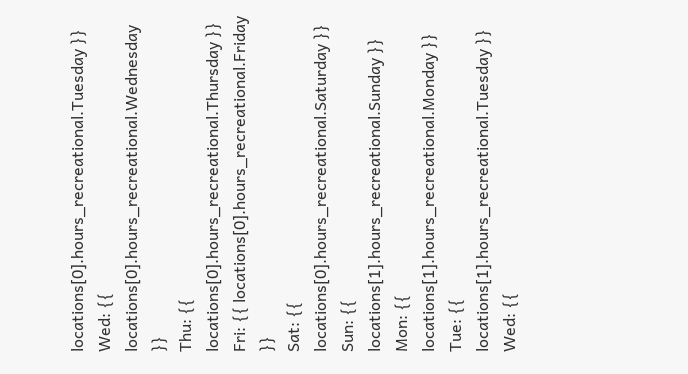locations[0].hours_recreational.Tuesday }}
Wed: {{ locations[0].hours_recreational.Wednesday }}
Thu: {{ locations[0].hours_recreational.Thursday }}
Fri: {{ locations[0].hours_recreational.Friday }}
Sat: {{ locations[0].hours_recreational.Saturday }}
Sun: {{ locations[1].hours_recreational.Sunday }}
Mon: {{ locations[1].hours_recreational.Monday }}
Tue: {{ locations[1].hours_recreational.Tuesday }}
Wed: {{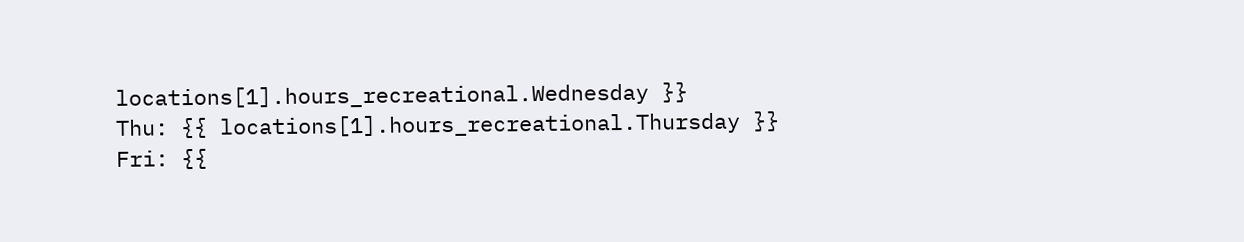locations[1].hours_recreational.Wednesday }}
Thu: {{ locations[1].hours_recreational.Thursday }}
Fri: {{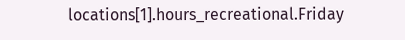locations[1].hours_recreational.Friday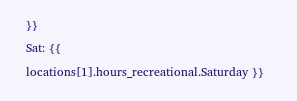}}
Sat: {{ locations[1].hours_recreational.Saturday }}